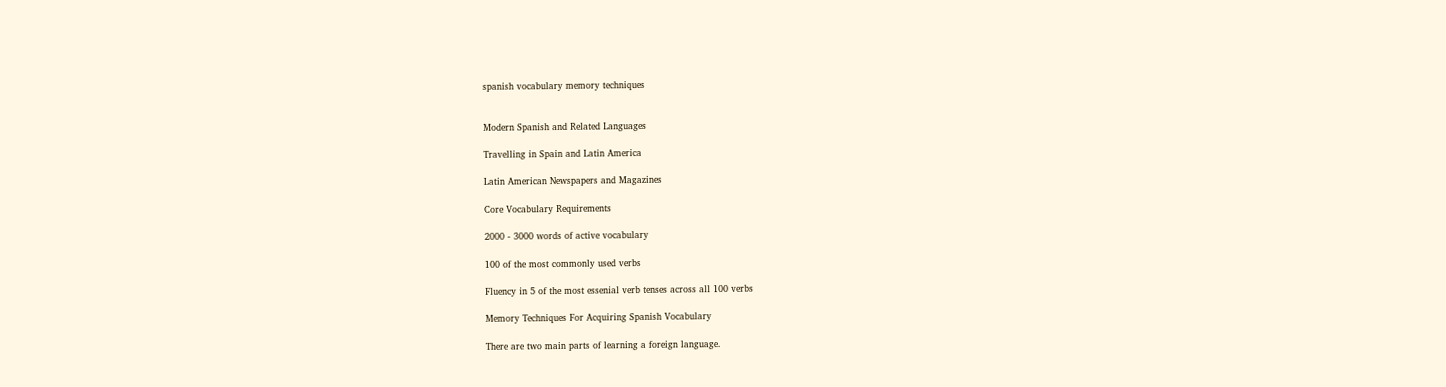spanish vocabulary memory techniques


Modern Spanish and Related Languages

Travelling in Spain and Latin America

Latin American Newspapers and Magazines

Core Vocabulary Requirements

2000 - 3000 words of active vocabulary

100 of the most commonly used verbs

Fluency in 5 of the most essenial verb tenses across all 100 verbs

Memory Techniques For Acquiring Spanish Vocabulary

There are two main parts of learning a foreign language.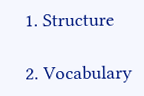1. Structure

2. Vocabulary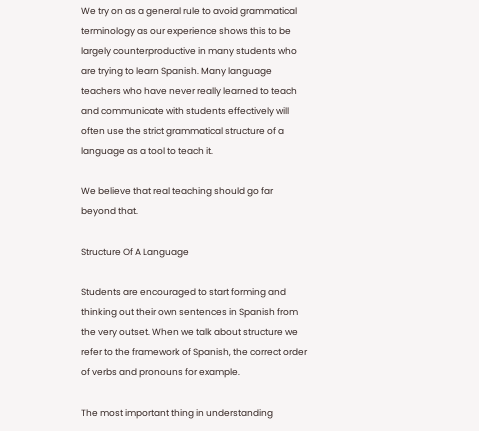We try on as a general rule to avoid grammatical terminology as our experience shows this to be largely counterproductive in many students who are trying to learn Spanish. Many language teachers who have never really learned to teach and communicate with students effectively will often use the strict grammatical structure of a language as a tool to teach it.

We believe that real teaching should go far beyond that.

Structure Of A Language

Students are encouraged to start forming and thinking out their own sentences in Spanish from the very outset. When we talk about structure we refer to the framework of Spanish, the correct order of verbs and pronouns for example.

The most important thing in understanding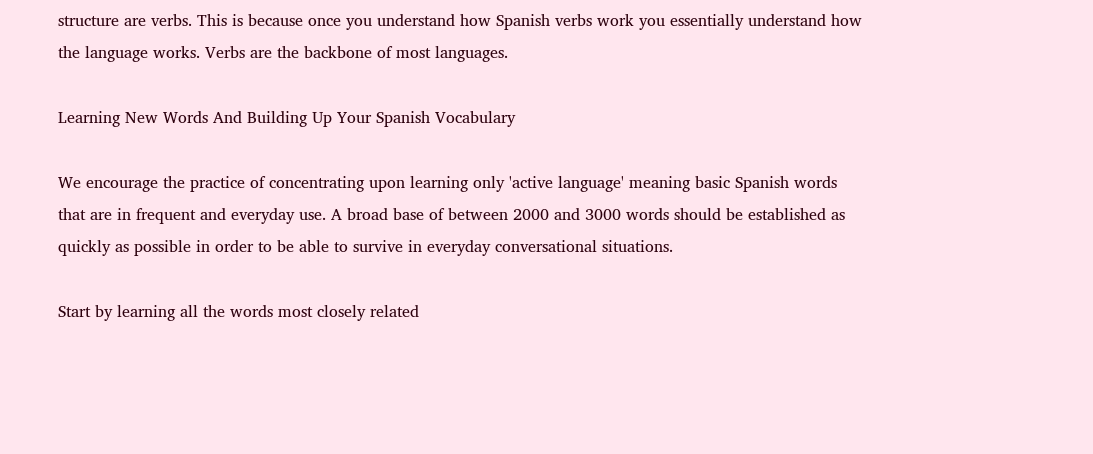structure are verbs. This is because once you understand how Spanish verbs work you essentially understand how the language works. Verbs are the backbone of most languages.

Learning New Words And Building Up Your Spanish Vocabulary

We encourage the practice of concentrating upon learning only 'active language' meaning basic Spanish words that are in frequent and everyday use. A broad base of between 2000 and 3000 words should be established as quickly as possible in order to be able to survive in everyday conversational situations.

Start by learning all the words most closely related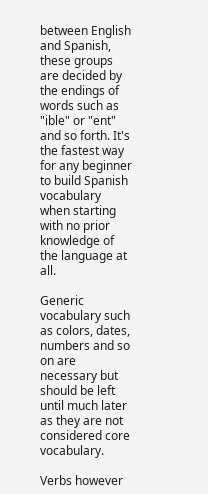between English and Spanish, these groups are decided by the endings of words such as "ible" or "ent" and so forth. It's the fastest way for any beginner to build Spanish vocabulary when starting with no prior knowledge of the language at all.

Generic vocabulary such as colors, dates, numbers and so on are necessary but should be left until much later as they are not considered core vocabulary.

Verbs however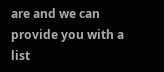are and we can provide you with a list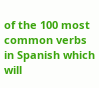of the 100 most common verbs in Spanish which will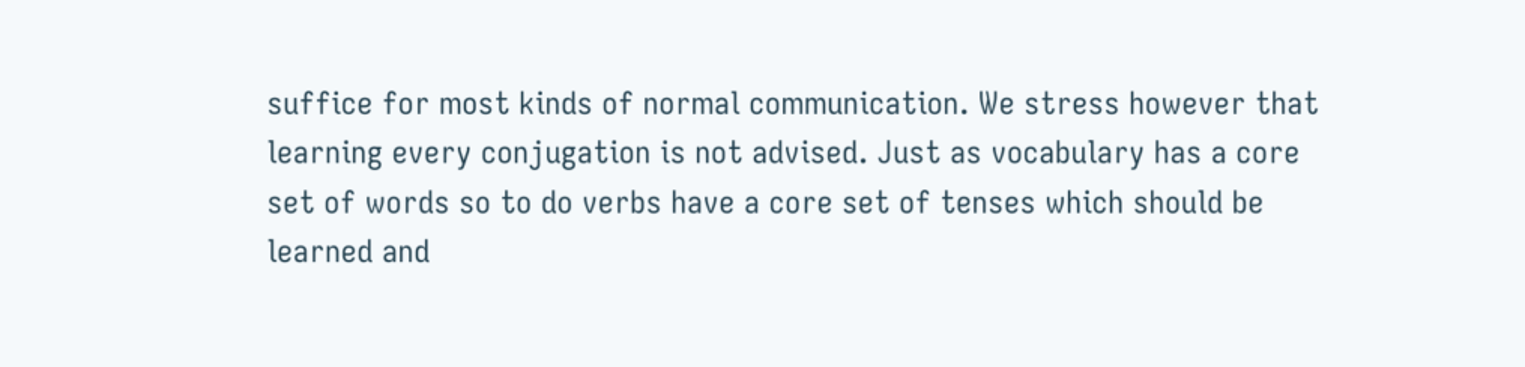suffice for most kinds of normal communication. We stress however that learning every conjugation is not advised. Just as vocabulary has a core set of words so to do verbs have a core set of tenses which should be learned and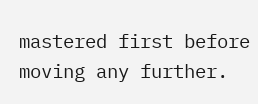mastered first before moving any further.